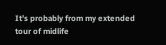It’s probably from my extended tour of midlife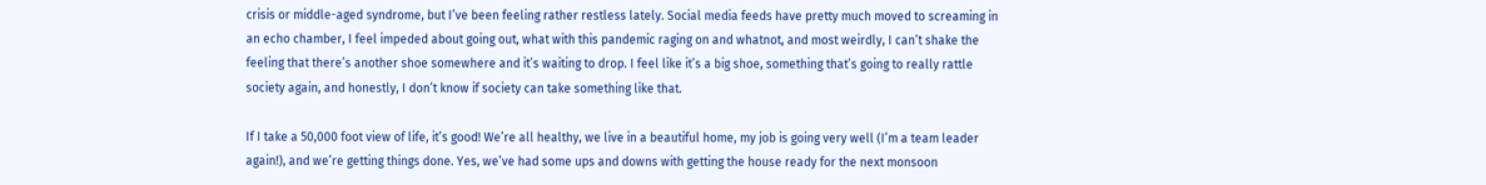crisis or middle-aged syndrome, but I’ve been feeling rather restless lately. Social media feeds have pretty much moved to screaming in an echo chamber, I feel impeded about going out, what with this pandemic raging on and whatnot, and most weirdly, I can’t shake the feeling that there’s another shoe somewhere and it’s waiting to drop. I feel like it’s a big shoe, something that’s going to really rattle society again, and honestly, I don’t know if society can take something like that.

If I take a 50,000 foot view of life, it’s good! We’re all healthy, we live in a beautiful home, my job is going very well (I’m a team leader again!), and we’re getting things done. Yes, we’ve had some ups and downs with getting the house ready for the next monsoon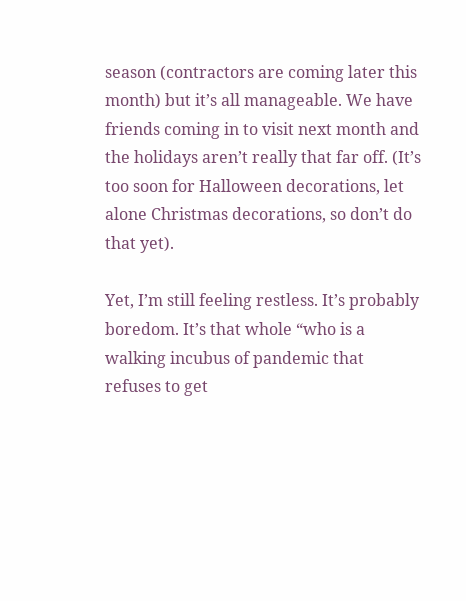season (contractors are coming later this month) but it’s all manageable. We have friends coming in to visit next month and the holidays aren’t really that far off. (It’s too soon for Halloween decorations, let alone Christmas decorations, so don’t do that yet).

Yet, I’m still feeling restless. It’s probably boredom. It’s that whole “who is a walking incubus of pandemic that refuses to get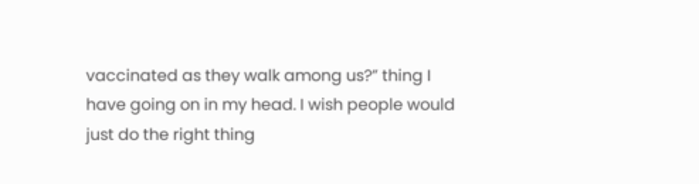vaccinated as they walk among us?” thing I have going on in my head. I wish people would just do the right thing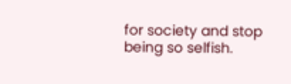for society and stop being so selfish.